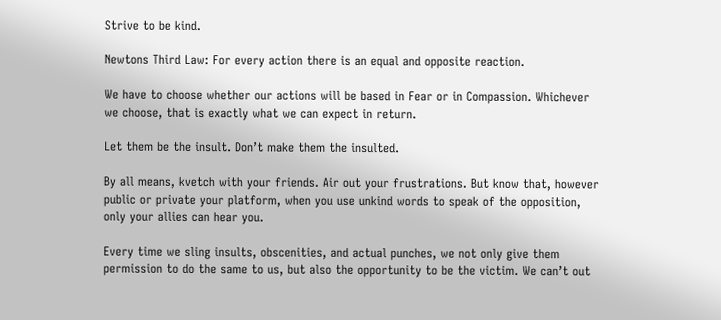Strive to be kind.

Newtons Third Law: For every action there is an equal and opposite reaction.

We have to choose whether our actions will be based in Fear or in Compassion. Whichever we choose, that is exactly what we can expect in return.

Let them be the insult. Don’t make them the insulted.

By all means, kvetch with your friends. Air out your frustrations. But know that, however public or private your platform, when you use unkind words to speak of the opposition, only your allies can hear you.

Every time we sling insults, obscenities, and actual punches, we not only give them permission to do the same to us, but also the opportunity to be the victim. We can’t out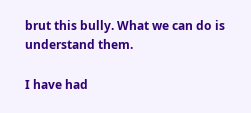brut this bully. What we can do is understand them.

I have had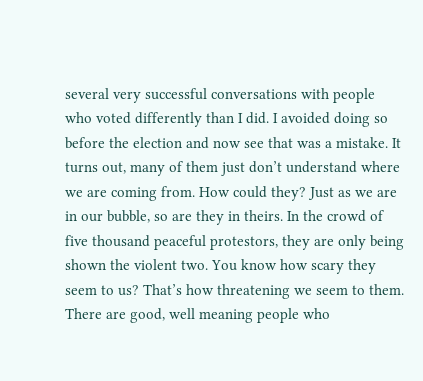several very successful conversations with people who voted differently than I did. I avoided doing so before the election and now see that was a mistake. It turns out, many of them just don’t understand where we are coming from. How could they? Just as we are in our bubble, so are they in theirs. In the crowd of five thousand peaceful protestors, they are only being shown the violent two. You know how scary they seem to us? That’s how threatening we seem to them. There are good, well meaning people who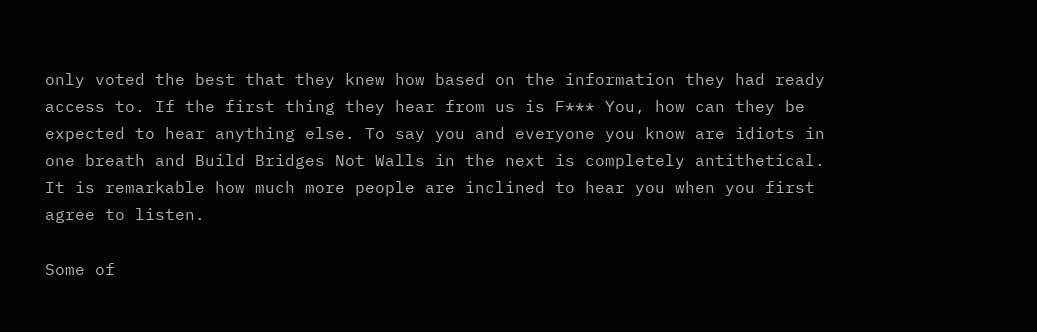only voted the best that they knew how based on the information they had ready access to. If the first thing they hear from us is F*** You, how can they be expected to hear anything else. To say you and everyone you know are idiots in one breath and Build Bridges Not Walls in the next is completely antithetical. It is remarkable how much more people are inclined to hear you when you first agree to listen.

Some of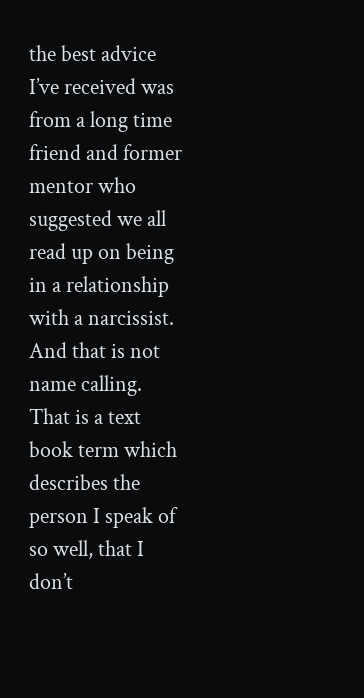the best advice I’ve received was from a long time friend and former mentor who suggested we all read up on being in a relationship with a narcissist. And that is not name calling. That is a text book term which describes the person I speak of so well, that I don’t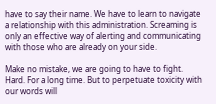have to say their name. We have to learn to navigate a relationship with this administration. Screaming is only an effective way of alerting and communicating with those who are already on your side.

Make no mistake, we are going to have to fight. Hard. For a long time. But to perpetuate toxicity with our words will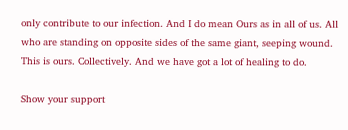only contribute to our infection. And I do mean Ours as in all of us. All who are standing on opposite sides of the same giant, seeping wound. This is ours. Collectively. And we have got a lot of healing to do.

Show your support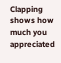Clapping shows how much you appreciated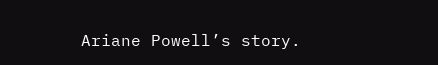Ariane Powell’s story.